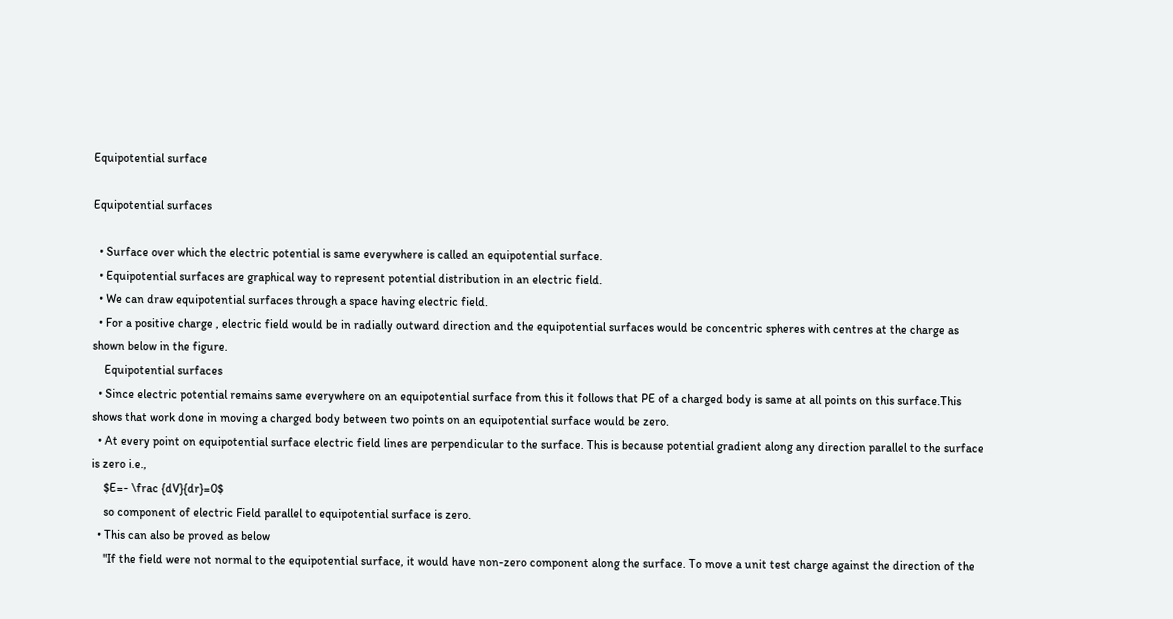Equipotential surface

Equipotential surfaces

  • Surface over which the electric potential is same everywhere is called an equipotential surface.
  • Equipotential surfaces are graphical way to represent potential distribution in an electric field.
  • We can draw equipotential surfaces through a space having electric field.
  • For a positive charge , electric field would be in radially outward direction and the equipotential surfaces would be concentric spheres with centres at the charge as shown below in the figure.
    Equipotential surfaces
  • Since electric potential remains same everywhere on an equipotential surface from this it follows that PE of a charged body is same at all points on this surface.This shows that work done in moving a charged body between two points on an equipotential surface would be zero.
  • At every point on equipotential surface electric field lines are perpendicular to the surface. This is because potential gradient along any direction parallel to the surface is zero i.e.,
    $E=- \frac {dV}{dr}=0$
    so component of electric Field parallel to equipotential surface is zero.
  • This can also be proved as below
    "If the field were not normal to the equipotential surface, it would have non-zero component along the surface. To move a unit test charge against the direction of the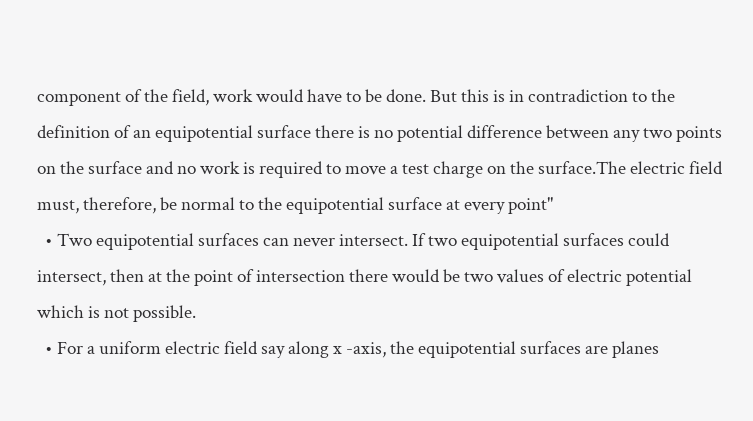component of the field, work would have to be done. But this is in contradiction to the definition of an equipotential surface there is no potential difference between any two points on the surface and no work is required to move a test charge on the surface.The electric field must, therefore, be normal to the equipotential surface at every point"
  • Two equipotential surfaces can never intersect. If two equipotential surfaces could intersect, then at the point of intersection there would be two values of electric potential which is not possible.
  • For a uniform electric field say along x -axis, the equipotential surfaces are planes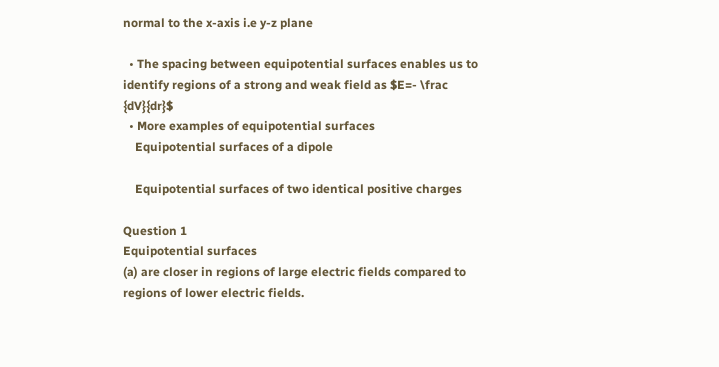normal to the x-axis i.e y-z plane

  • The spacing between equipotential surfaces enables us to identify regions of a strong and weak field as $E=- \frac {dV}{dr}$
  • More examples of equipotential surfaces
    Equipotential surfaces of a dipole

    Equipotential surfaces of two identical positive charges

Question 1
Equipotential surfaces
(a) are closer in regions of large electric fields compared to regions of lower electric fields.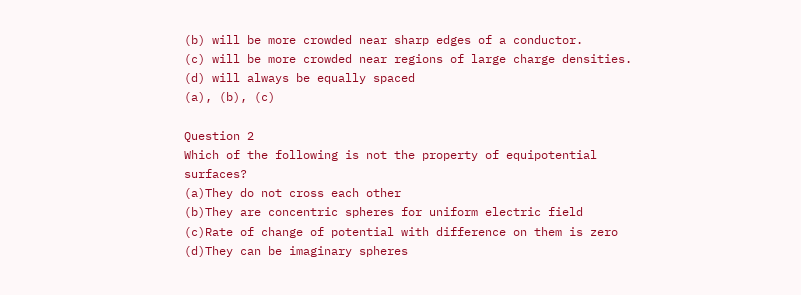(b) will be more crowded near sharp edges of a conductor.
(c) will be more crowded near regions of large charge densities.
(d) will always be equally spaced
(a), (b), (c)

Question 2
Which of the following is not the property of equipotential surfaces?
(a)They do not cross each other
(b)They are concentric spheres for uniform electric field
(c)Rate of change of potential with difference on them is zero
(d)They can be imaginary spheres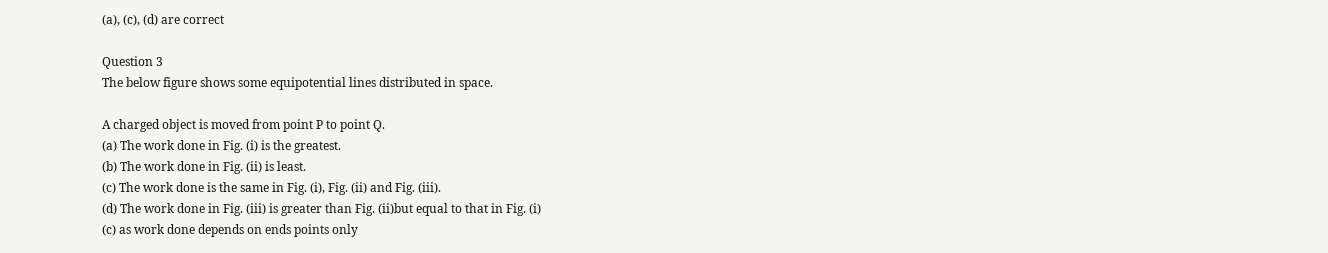(a), (c), (d) are correct

Question 3
The below figure shows some equipotential lines distributed in space.

A charged object is moved from point P to point Q.
(a) The work done in Fig. (i) is the greatest.
(b) The work done in Fig. (ii) is least.
(c) The work done is the same in Fig. (i), Fig. (ii) and Fig. (iii).
(d) The work done in Fig. (iii) is greater than Fig. (ii)but equal to that in Fig. (i)
(c) as work done depends on ends points only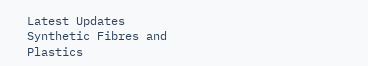Latest Updates
Synthetic Fibres and Plastics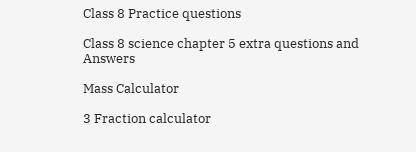Class 8 Practice questions

Class 8 science chapter 5 extra questions and Answers

Mass Calculator

3 Fraction calculator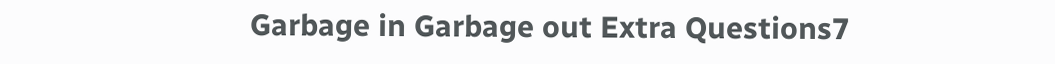Garbage in Garbage out Extra Questions7